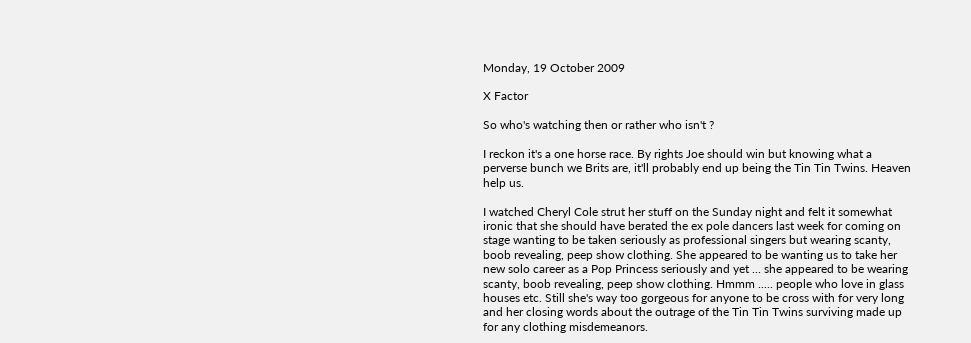Monday, 19 October 2009

X Factor

So who's watching then or rather who isn't ?

I reckon it's a one horse race. By rights Joe should win but knowing what a perverse bunch we Brits are, it'll probably end up being the Tin Tin Twins. Heaven help us.

I watched Cheryl Cole strut her stuff on the Sunday night and felt it somewhat ironic that she should have berated the ex pole dancers last week for coming on stage wanting to be taken seriously as professional singers but wearing scanty, boob revealing, peep show clothing. She appeared to be wanting us to take her new solo career as a Pop Princess seriously and yet ... she appeared to be wearing scanty, boob revealing, peep show clothing. Hmmm ..... people who love in glass houses etc. Still she's way too gorgeous for anyone to be cross with for very long and her closing words about the outrage of the Tin Tin Twins surviving made up for any clothing misdemeanors.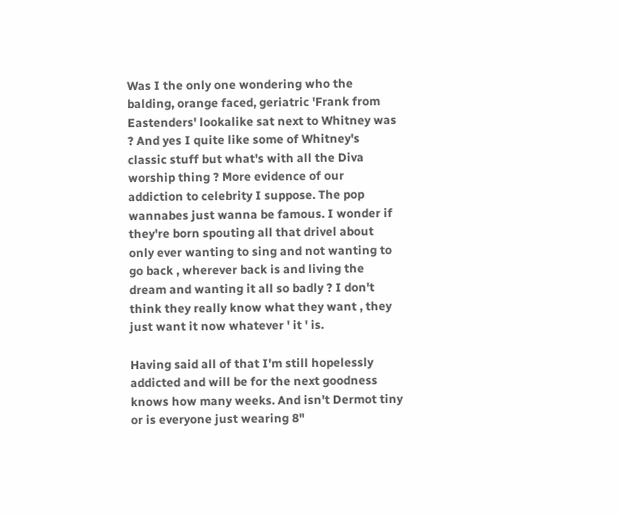Was I the only one wondering who the balding, orange faced, geriatric 'Frank from Eastenders' lookalike sat next to Whitney was ? And yes I quite like some of Whitney's classic stuff but what's with all the Diva worship thing ? More evidence of our addiction to celebrity I suppose. The pop wannabes just wanna be famous. I wonder if they're born spouting all that drivel about only ever wanting to sing and not wanting to go back , wherever back is and living the dream and wanting it all so badly ? I don't think they really know what they want , they just want it now whatever ' it ' is.

Having said all of that I'm still hopelessly addicted and will be for the next goodness knows how many weeks. And isn't Dermot tiny or is everyone just wearing 8"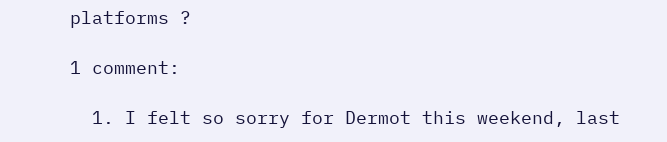platforms ?

1 comment:

  1. I felt so sorry for Dermot this weekend, last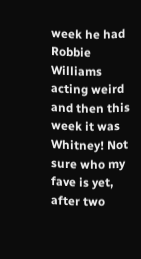week he had Robbie Williams acting weird and then this week it was Whitney! Not sure who my fave is yet, after two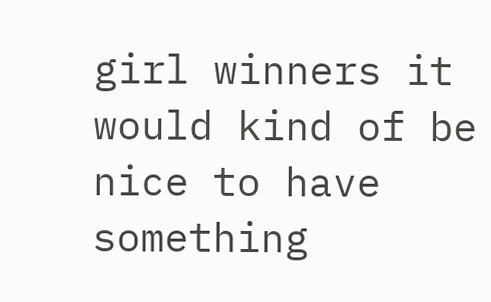girl winners it would kind of be nice to have something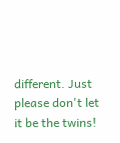different. Just please don't let it be the twins!